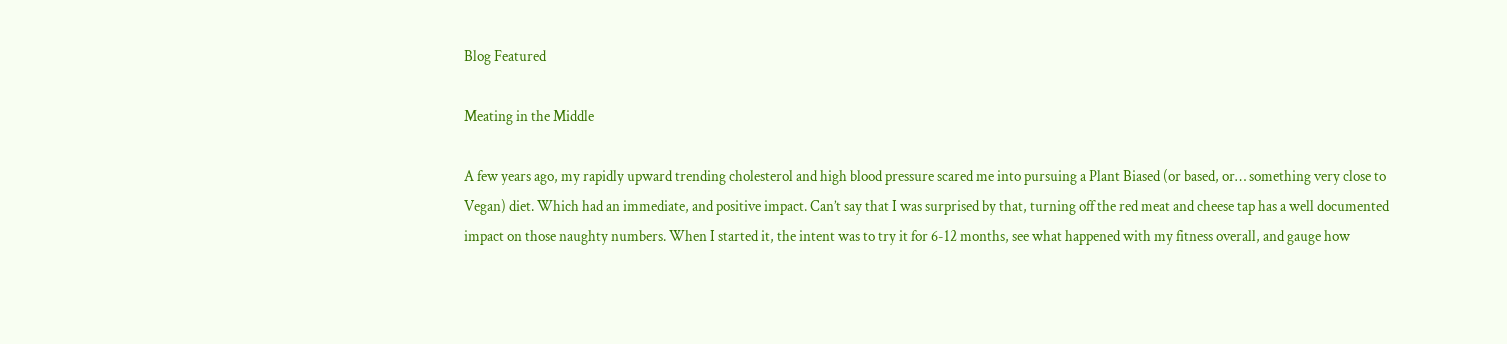Blog Featured

Meating in the Middle

A few years ago, my rapidly upward trending cholesterol and high blood pressure scared me into pursuing a Plant Biased (or based, or… something very close to Vegan) diet. Which had an immediate, and positive impact. Can’t say that I was surprised by that, turning off the red meat and cheese tap has a well documented impact on those naughty numbers. When I started it, the intent was to try it for 6-12 months, see what happened with my fitness overall, and gauge how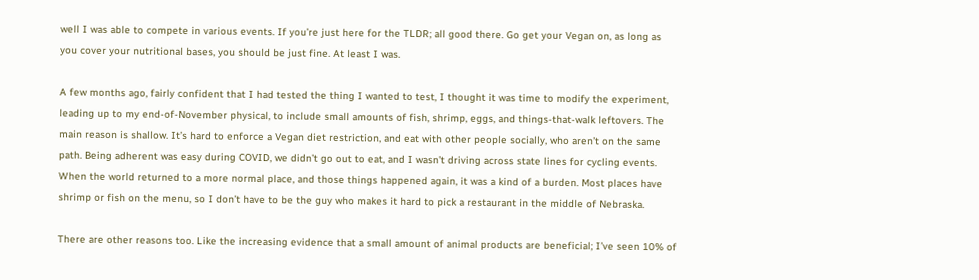well I was able to compete in various events. If you’re just here for the TLDR; all good there. Go get your Vegan on, as long as you cover your nutritional bases, you should be just fine. At least I was.

A few months ago, fairly confident that I had tested the thing I wanted to test, I thought it was time to modify the experiment, leading up to my end-of-November physical, to include small amounts of fish, shrimp, eggs, and things-that-walk leftovers. The main reason is shallow. It’s hard to enforce a Vegan diet restriction, and eat with other people socially, who aren’t on the same path. Being adherent was easy during COVID, we didn’t go out to eat, and I wasn’t driving across state lines for cycling events. When the world returned to a more normal place, and those things happened again, it was a kind of a burden. Most places have shrimp or fish on the menu, so I don’t have to be the guy who makes it hard to pick a restaurant in the middle of Nebraska.

There are other reasons too. Like the increasing evidence that a small amount of animal products are beneficial; I’ve seen 10% of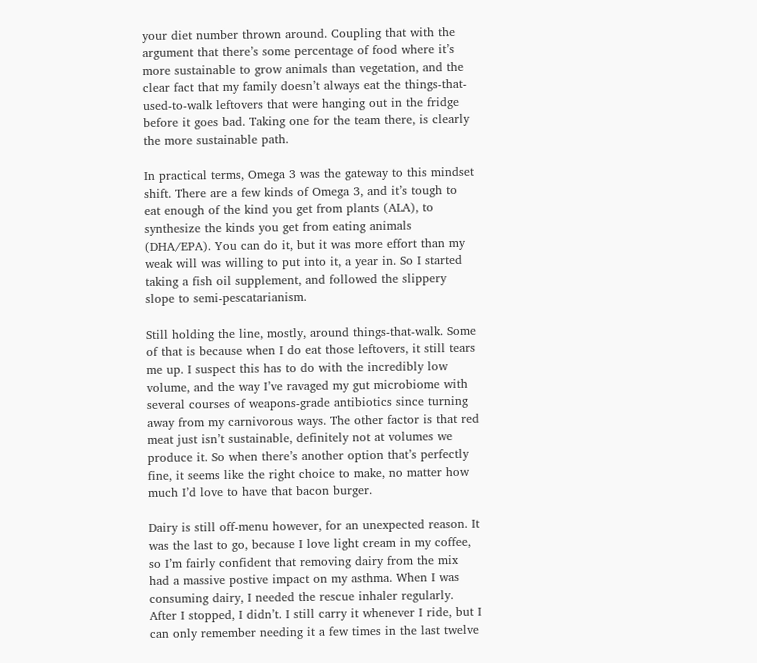your diet number thrown around. Coupling that with the argument that there’s some percentage of food where it’s more sustainable to grow animals than vegetation, and the clear fact that my family doesn’t always eat the things-that-used-to-walk leftovers that were hanging out in the fridge before it goes bad. Taking one for the team there, is clearly the more sustainable path.

In practical terms, Omega 3 was the gateway to this mindset shift. There are a few kinds of Omega 3, and it’s tough to eat enough of the kind you get from plants (ALA), to synthesize the kinds you get from eating animals (DHA/EPA). You can do it, but it was more effort than my weak will was willing to put into it, a year in. So I started taking a fish oil supplement, and followed the slippery slope to semi-pescatarianism.

Still holding the line, mostly, around things-that-walk. Some of that is because when I do eat those leftovers, it still tears me up. I suspect this has to do with the incredibly low volume, and the way I’ve ravaged my gut microbiome with several courses of weapons-grade antibiotics since turning away from my carnivorous ways. The other factor is that red meat just isn’t sustainable, definitely not at volumes we produce it. So when there’s another option that’s perfectly fine, it seems like the right choice to make, no matter how much I’d love to have that bacon burger.

Dairy is still off-menu however, for an unexpected reason. It was the last to go, because I love light cream in my coffee, so I’m fairly confident that removing dairy from the mix had a massive postive impact on my asthma. When I was consuming dairy, I needed the rescue inhaler regularly. After I stopped, I didn’t. I still carry it whenever I ride, but I can only remember needing it a few times in the last twelve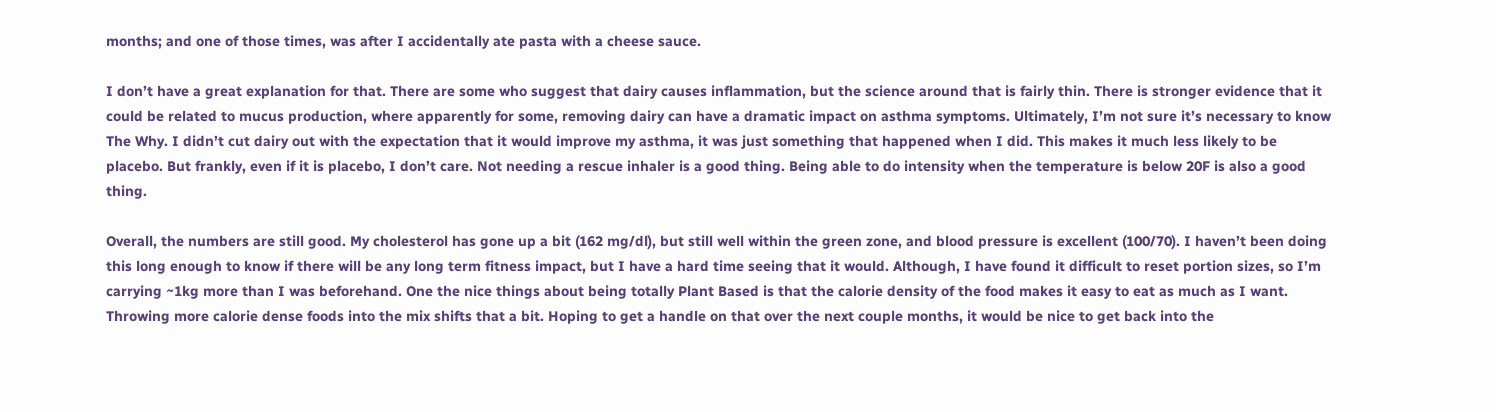months; and one of those times, was after I accidentally ate pasta with a cheese sauce.

I don’t have a great explanation for that. There are some who suggest that dairy causes inflammation, but the science around that is fairly thin. There is stronger evidence that it could be related to mucus production, where apparently for some, removing dairy can have a dramatic impact on asthma symptoms. Ultimately, I’m not sure it’s necessary to know The Why. I didn’t cut dairy out with the expectation that it would improve my asthma, it was just something that happened when I did. This makes it much less likely to be placebo. But frankly, even if it is placebo, I don’t care. Not needing a rescue inhaler is a good thing. Being able to do intensity when the temperature is below 20F is also a good thing.

Overall, the numbers are still good. My cholesterol has gone up a bit (162 mg/dl), but still well within the green zone, and blood pressure is excellent (100/70). I haven’t been doing this long enough to know if there will be any long term fitness impact, but I have a hard time seeing that it would. Although, I have found it difficult to reset portion sizes, so I’m carrying ~1kg more than I was beforehand. One the nice things about being totally Plant Based is that the calorie density of the food makes it easy to eat as much as I want. Throwing more calorie dense foods into the mix shifts that a bit. Hoping to get a handle on that over the next couple months, it would be nice to get back into the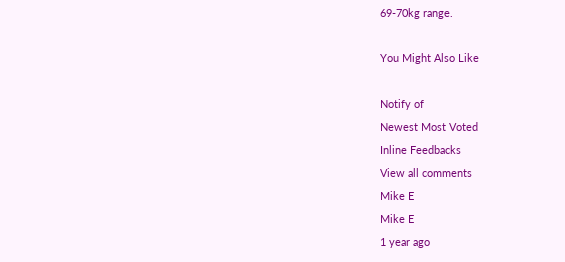69-70kg range.

You Might Also Like

Notify of
Newest Most Voted
Inline Feedbacks
View all comments
Mike E
Mike E
1 year ago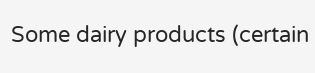Some dairy products (certain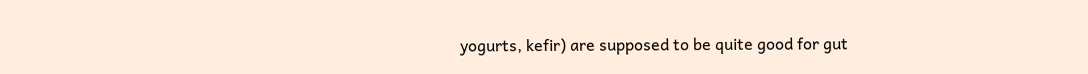yogurts, kefir) are supposed to be quite good for gut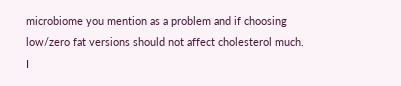microbiome you mention as a problem and if choosing low/zero fat versions should not affect cholesterol much. I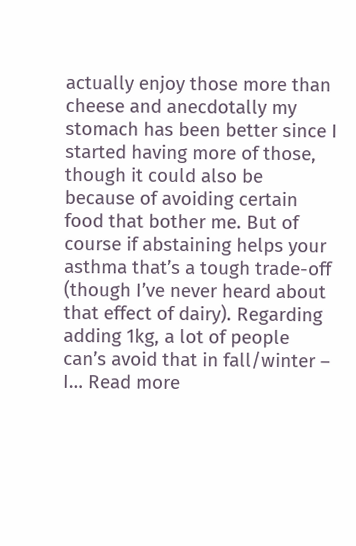actually enjoy those more than cheese and anecdotally my stomach has been better since I started having more of those, though it could also be because of avoiding certain food that bother me. But of course if abstaining helps your asthma that’s a tough trade-off (though I’ve never heard about that effect of dairy). Regarding adding 1kg, a lot of people can’s avoid that in fall/winter – I… Read more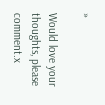»

Would love your thoughts, please comment.x